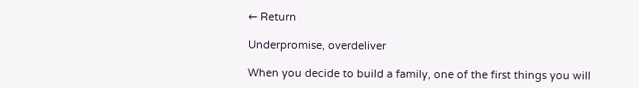← Return

Underpromise, overdeliver

When you decide to build a family, one of the first things you will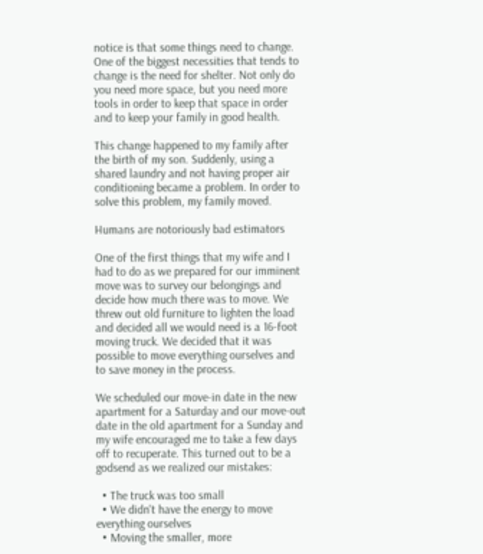notice is that some things need to change. One of the biggest necessities that tends to change is the need for shelter. Not only do you need more space, but you need more tools in order to keep that space in order and to keep your family in good health.

This change happened to my family after the birth of my son. Suddenly, using a shared laundry and not having proper air conditioning became a problem. In order to solve this problem, my family moved.

Humans are notoriously bad estimators

One of the first things that my wife and I had to do as we prepared for our imminent move was to survey our belongings and decide how much there was to move. We threw out old furniture to lighten the load and decided all we would need is a 16-foot moving truck. We decided that it was possible to move everything ourselves and to save money in the process.

We scheduled our move-in date in the new apartment for a Saturday and our move-out date in the old apartment for a Sunday and my wife encouraged me to take a few days off to recuperate. This turned out to be a godsend as we realized our mistakes:

  • The truck was too small
  • We didn't have the energy to move everything ourselves
  • Moving the smaller, more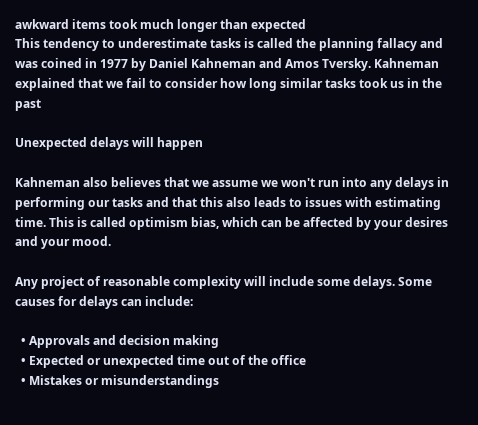awkward items took much longer than expected
This tendency to underestimate tasks is called the planning fallacy and was coined in 1977 by Daniel Kahneman and Amos Tversky. Kahneman explained that we fail to consider how long similar tasks took us in the past

Unexpected delays will happen

Kahneman also believes that we assume we won't run into any delays in performing our tasks and that this also leads to issues with estimating time. This is called optimism bias, which can be affected by your desires and your mood.

Any project of reasonable complexity will include some delays. Some causes for delays can include:

  • Approvals and decision making
  • Expected or unexpected time out of the office
  • Mistakes or misunderstandings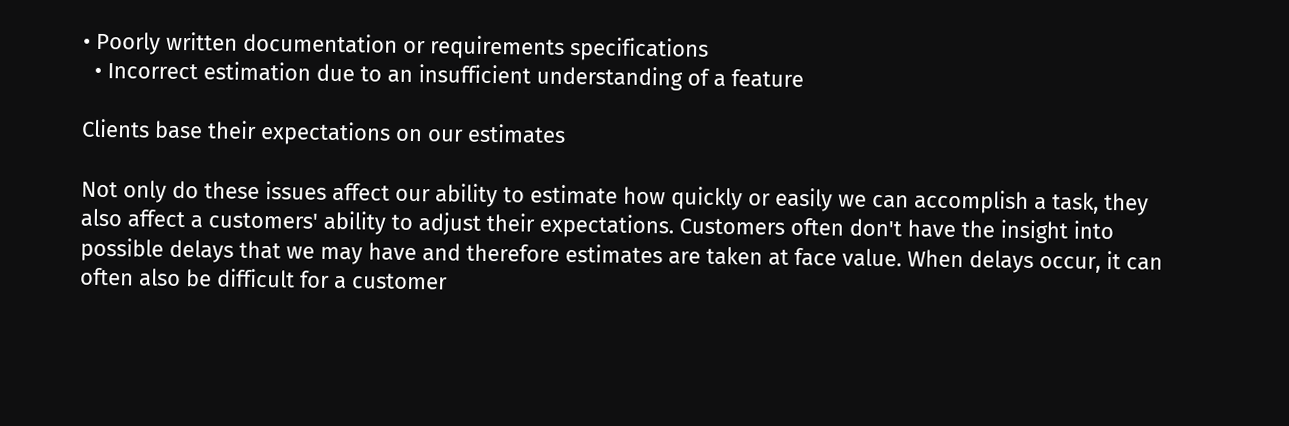• Poorly written documentation or requirements specifications
  • Incorrect estimation due to an insufficient understanding of a feature

Clients base their expectations on our estimates

Not only do these issues affect our ability to estimate how quickly or easily we can accomplish a task, they also affect a customers' ability to adjust their expectations. Customers often don't have the insight into possible delays that we may have and therefore estimates are taken at face value. When delays occur, it can often also be difficult for a customer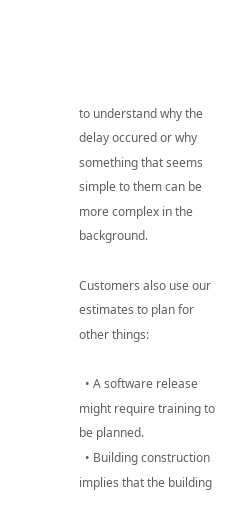to understand why the delay occured or why something that seems simple to them can be more complex in the background.

Customers also use our estimates to plan for other things:

  • A software release might require training to be planned.
  • Building construction implies that the building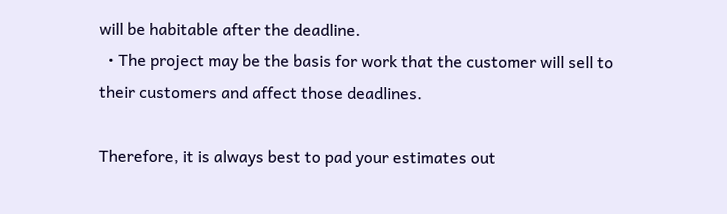will be habitable after the deadline.
  • The project may be the basis for work that the customer will sell to their customers and affect those deadlines.

Therefore, it is always best to pad your estimates out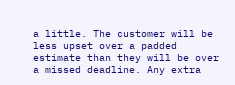a little. The customer will be less upset over a padded estimate than they will be over a missed deadline. Any extra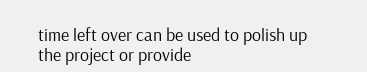time left over can be used to polish up the project or provide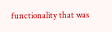functionality that was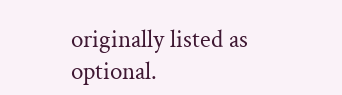originally listed as optional.